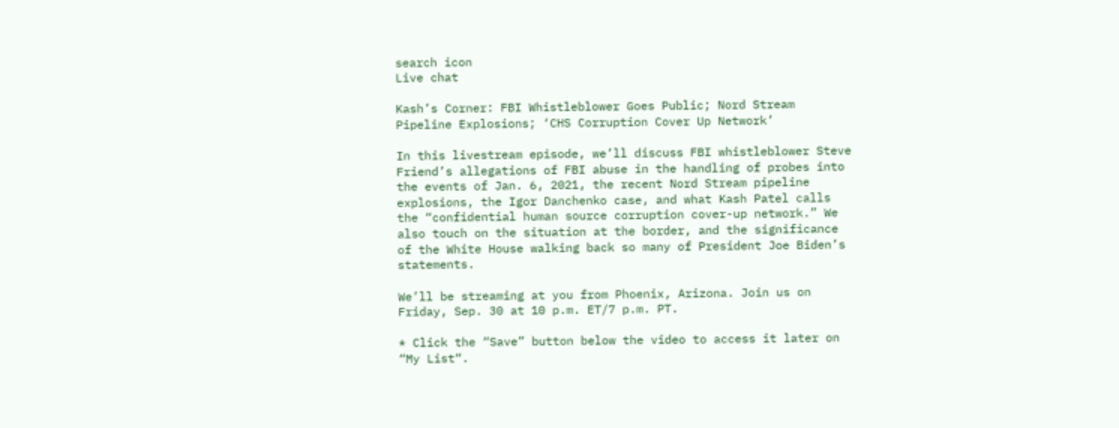search icon
Live chat

Kash’s Corner: FBI Whistleblower Goes Public; Nord Stream Pipeline Explosions; ‘CHS Corruption Cover Up Network’

In this livestream episode, we’ll discuss FBI whistleblower Steve Friend’s allegations of FBI abuse in the handling of probes into the events of Jan. 6, 2021, the recent Nord Stream pipeline explosions, the Igor Danchenko case, and what Kash Patel calls the “confidential human source corruption cover-up network.” We also touch on the situation at the border, and the significance of the White House walking back so many of President Joe Biden’s statements.

We’ll be streaming at you from Phoenix, Arizona. Join us on Friday, Sep. 30 at 10 p.m. ET/7 p.m. PT.

* Click the “Save” button below the video to access it later on “My List“.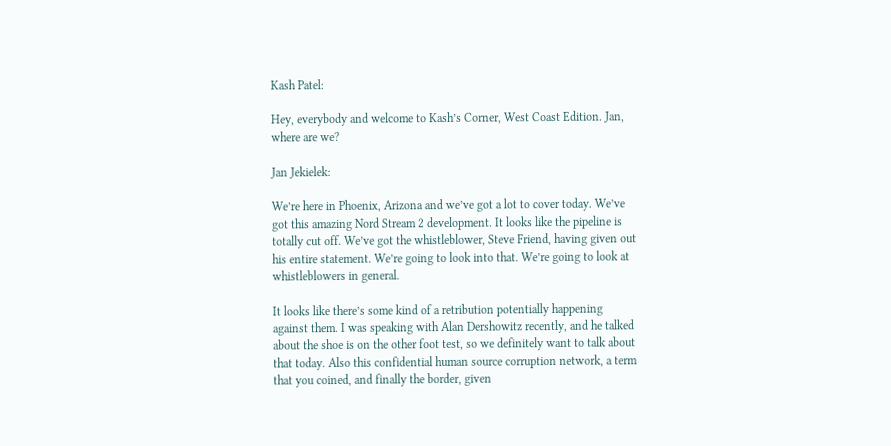Kash Patel:

Hey, everybody and welcome to Kash’s Corner, West Coast Edition. Jan, where are we?

Jan Jekielek:

We’re here in Phoenix, Arizona and we’ve got a lot to cover today. We’ve got this amazing Nord Stream 2 development. It looks like the pipeline is totally cut off. We’ve got the whistleblower, Steve Friend, having given out his entire statement. We’re going to look into that. We’re going to look at whistleblowers in general.

It looks like there’s some kind of a retribution potentially happening against them. I was speaking with Alan Dershowitz recently, and he talked about the shoe is on the other foot test, so we definitely want to talk about that today. Also this confidential human source corruption network, a term that you coined, and finally the border, given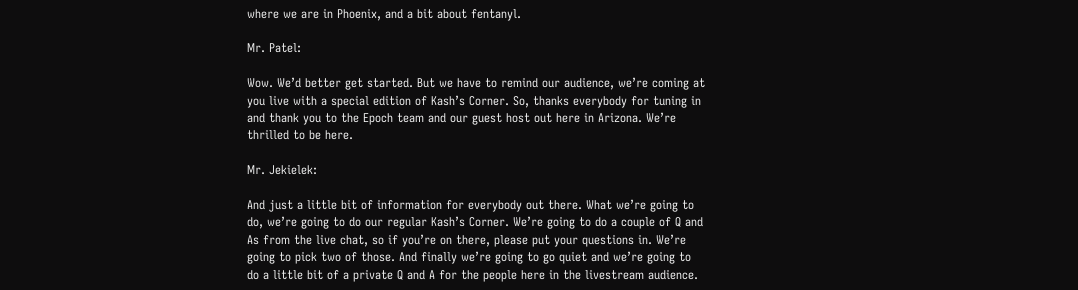where we are in Phoenix, and a bit about fentanyl.

Mr. Patel:

Wow. We’d better get started. But we have to remind our audience, we’re coming at you live with a special edition of Kash’s Corner. So, thanks everybody for tuning in and thank you to the Epoch team and our guest host out here in Arizona. We’re thrilled to be here.

Mr. Jekielek:

And just a little bit of information for everybody out there. What we’re going to do, we’re going to do our regular Kash’s Corner. We’re going to do a couple of Q and As from the live chat, so if you’re on there, please put your questions in. We’re going to pick two of those. And finally we’re going to go quiet and we’re going to do a little bit of a private Q and A for the people here in the livestream audience.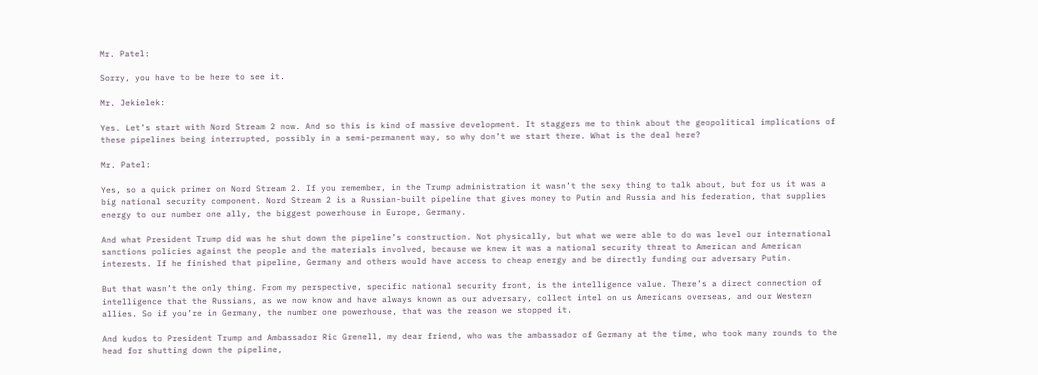Mr. Patel:

Sorry, you have to be here to see it.

Mr. Jekielek:

Yes. Let’s start with Nord Stream 2 now. And so this is kind of massive development. It staggers me to think about the geopolitical implications of these pipelines being interrupted, possibly in a semi-permanent way, so why don’t we start there. What is the deal here?

Mr. Patel:

Yes, so a quick primer on Nord Stream 2. If you remember, in the Trump administration it wasn’t the sexy thing to talk about, but for us it was a big national security component. Nord Stream 2 is a Russian-built pipeline that gives money to Putin and Russia and his federation, that supplies energy to our number one ally, the biggest powerhouse in Europe, Germany.

And what President Trump did was he shut down the pipeline’s construction. Not physically, but what we were able to do was level our international sanctions policies against the people and the materials involved, because we knew it was a national security threat to American and American interests. If he finished that pipeline, Germany and others would have access to cheap energy and be directly funding our adversary Putin.

But that wasn’t the only thing. From my perspective, specific national security front, is the intelligence value. There’s a direct connection of intelligence that the Russians, as we now know and have always known as our adversary, collect intel on us Americans overseas, and our Western allies. So if you’re in Germany, the number one powerhouse, that was the reason we stopped it.

And kudos to President Trump and Ambassador Ric Grenell, my dear friend, who was the ambassador of Germany at the time, who took many rounds to the head for shutting down the pipeline,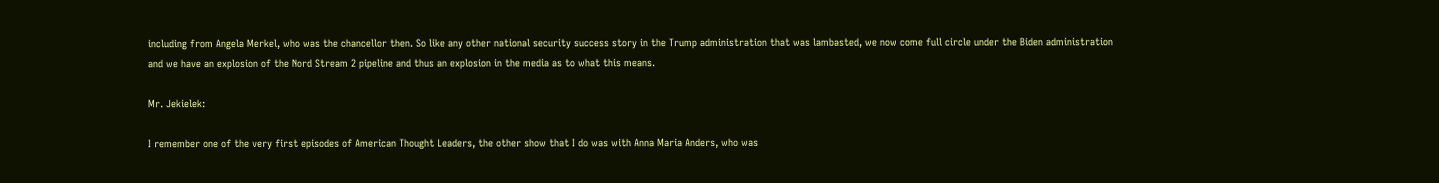including from Angela Merkel, who was the chancellor then. So like any other national security success story in the Trump administration that was lambasted, we now come full circle under the Biden administration and we have an explosion of the Nord Stream 2 pipeline and thus an explosion in the media as to what this means.

Mr. Jekielek:

I remember one of the very first episodes of American Thought Leaders, the other show that I do was with Anna Maria Anders, who was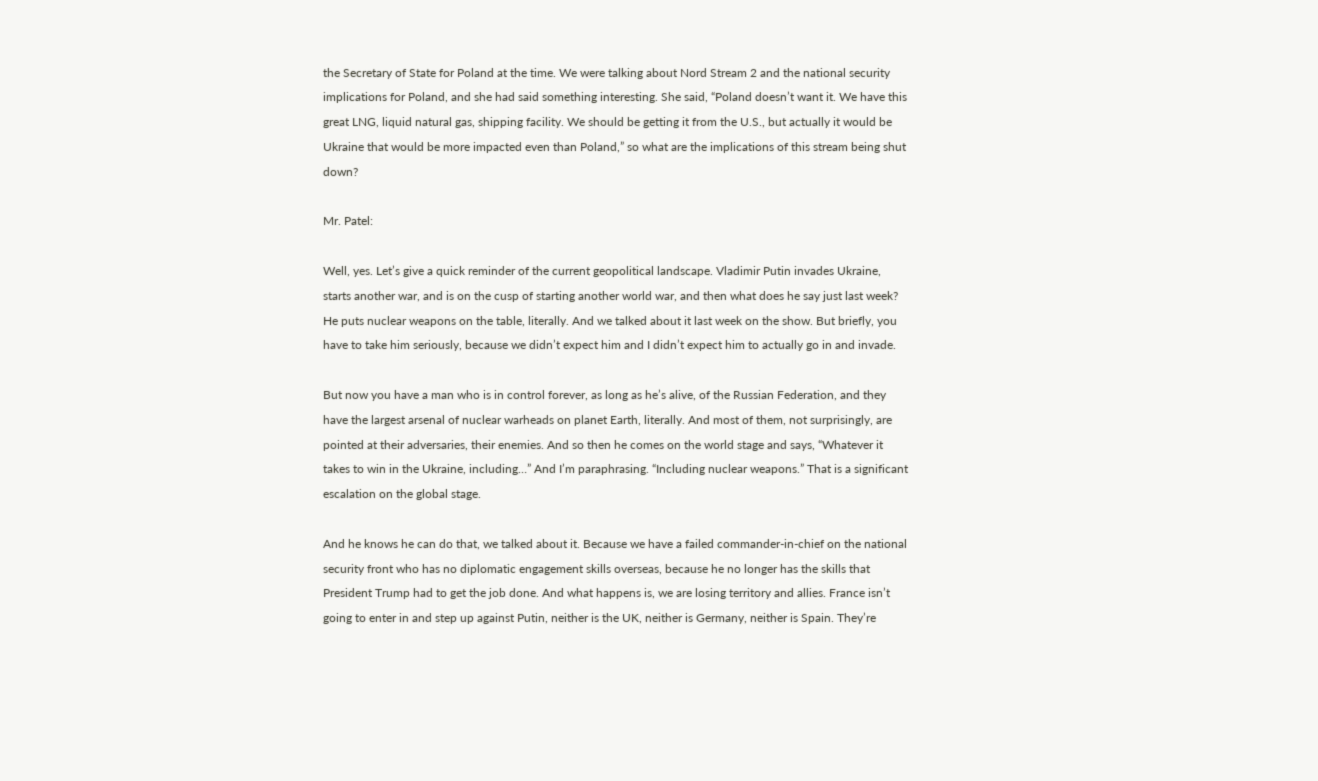the Secretary of State for Poland at the time. We were talking about Nord Stream 2 and the national security implications for Poland, and she had said something interesting. She said, “Poland doesn’t want it. We have this great LNG, liquid natural gas, shipping facility. We should be getting it from the U.S., but actually it would be Ukraine that would be more impacted even than Poland,” so what are the implications of this stream being shut down?

Mr. Patel:

Well, yes. Let’s give a quick reminder of the current geopolitical landscape. Vladimir Putin invades Ukraine, starts another war, and is on the cusp of starting another world war, and then what does he say just last week? He puts nuclear weapons on the table, literally. And we talked about it last week on the show. But briefly, you have to take him seriously, because we didn’t expect him and I didn’t expect him to actually go in and invade.

But now you have a man who is in control forever, as long as he’s alive, of the Russian Federation, and they have the largest arsenal of nuclear warheads on planet Earth, literally. And most of them, not surprisingly, are pointed at their adversaries, their enemies. And so then he comes on the world stage and says, “Whatever it takes to win in the Ukraine, including…” And I’m paraphrasing. “Including nuclear weapons.” That is a significant escalation on the global stage.

And he knows he can do that, we talked about it. Because we have a failed commander-in-chief on the national security front who has no diplomatic engagement skills overseas, because he no longer has the skills that President Trump had to get the job done. And what happens is, we are losing territory and allies. France isn’t going to enter in and step up against Putin, neither is the UK, neither is Germany, neither is Spain. They’re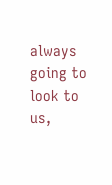always going to look to us,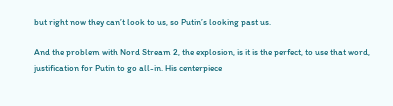but right now they can’t look to us, so Putin’s looking past us.

And the problem with Nord Stream 2, the explosion, is it is the perfect, to use that word, justification for Putin to go all-in. His centerpiece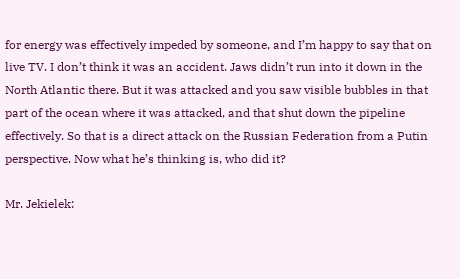for energy was effectively impeded by someone, and I’m happy to say that on live TV. I don’t think it was an accident. Jaws didn’t run into it down in the North Atlantic there. But it was attacked and you saw visible bubbles in that part of the ocean where it was attacked, and that shut down the pipeline effectively. So that is a direct attack on the Russian Federation from a Putin perspective. Now what he’s thinking is, who did it?

Mr. Jekielek: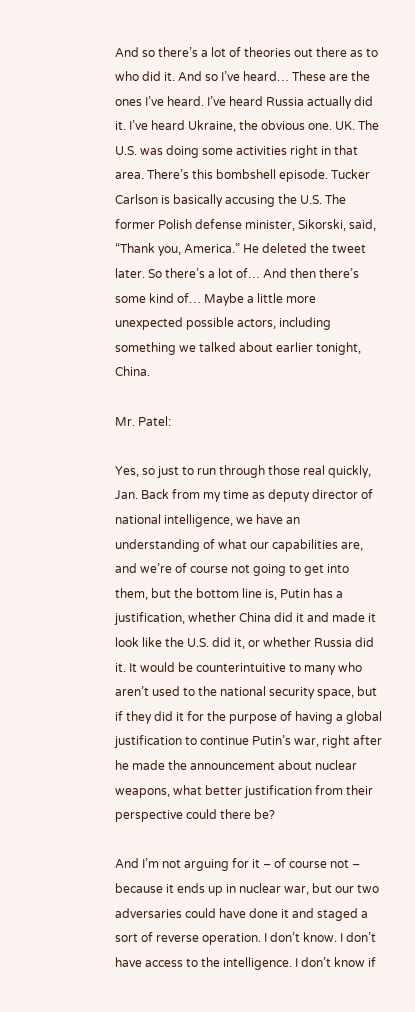And so there’s a lot of theories out there as to who did it. And so I’ve heard… These are the ones I’ve heard. I’ve heard Russia actually did it. I’ve heard Ukraine, the obvious one. UK. The U.S. was doing some activities right in that area. There’s this bombshell episode. Tucker Carlson is basically accusing the U.S. The former Polish defense minister, Sikorski, said, “Thank you, America.” He deleted the tweet later. So there’s a lot of… And then there’s some kind of… Maybe a little more unexpected possible actors, including something we talked about earlier tonight, China.

Mr. Patel:

Yes, so just to run through those real quickly, Jan. Back from my time as deputy director of national intelligence, we have an understanding of what our capabilities are, and we’re of course not going to get into them, but the bottom line is, Putin has a justification, whether China did it and made it look like the U.S. did it, or whether Russia did it. It would be counterintuitive to many who aren’t used to the national security space, but if they did it for the purpose of having a global justification to continue Putin’s war, right after he made the announcement about nuclear weapons, what better justification from their perspective could there be?

And I’m not arguing for it – of course not – because it ends up in nuclear war, but our two adversaries could have done it and staged a sort of reverse operation. I don’t know. I don’t have access to the intelligence. I don’t know if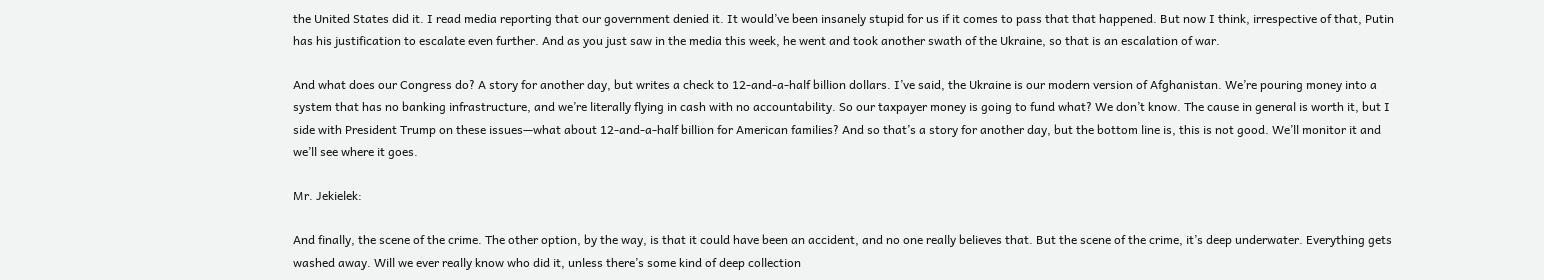the United States did it. I read media reporting that our government denied it. It would’ve been insanely stupid for us if it comes to pass that that happened. But now I think, irrespective of that, Putin has his justification to escalate even further. And as you just saw in the media this week, he went and took another swath of the Ukraine, so that is an escalation of war.

And what does our Congress do? A story for another day, but writes a check to 12-and-a-half billion dollars. I’ve said, the Ukraine is our modern version of Afghanistan. We’re pouring money into a system that has no banking infrastructure, and we’re literally flying in cash with no accountability. So our taxpayer money is going to fund what? We don’t know. The cause in general is worth it, but I side with President Trump on these issues—what about 12-and-a-half billion for American families? And so that’s a story for another day, but the bottom line is, this is not good. We’ll monitor it and we’ll see where it goes.

Mr. Jekielek:

And finally, the scene of the crime. The other option, by the way, is that it could have been an accident, and no one really believes that. But the scene of the crime, it’s deep underwater. Everything gets washed away. Will we ever really know who did it, unless there’s some kind of deep collection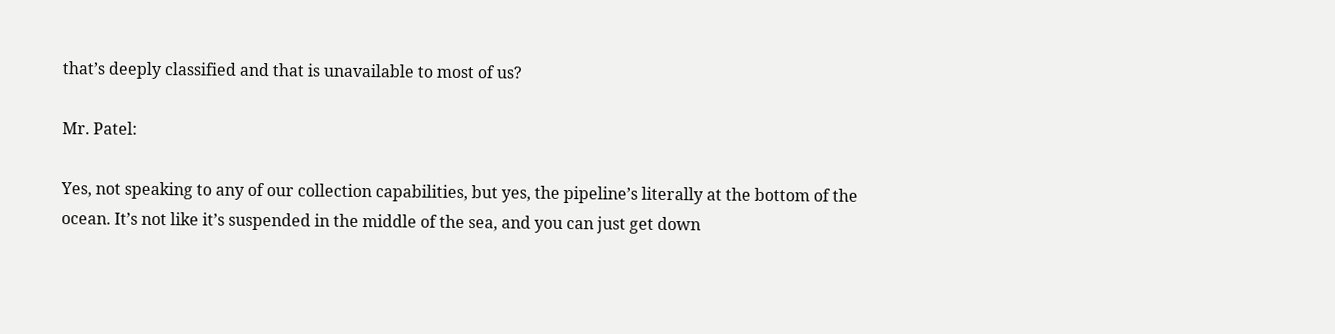that’s deeply classified and that is unavailable to most of us?

Mr. Patel:

Yes, not speaking to any of our collection capabilities, but yes, the pipeline’s literally at the bottom of the ocean. It’s not like it’s suspended in the middle of the sea, and you can just get down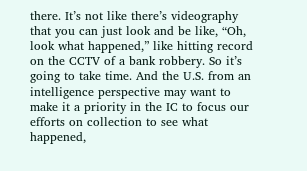there. It’s not like there’s videography that you can just look and be like, “Oh, look what happened,” like hitting record on the CCTV of a bank robbery. So it’s going to take time. And the U.S. from an intelligence perspective may want to make it a priority in the IC to focus our efforts on collection to see what happened,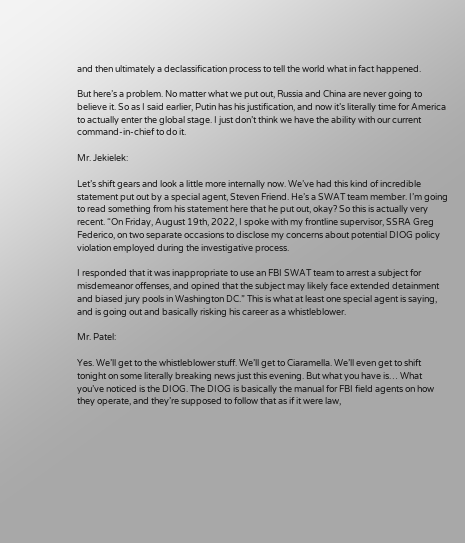and then ultimately a declassification process to tell the world what in fact happened.

But here’s a problem. No matter what we put out, Russia and China are never going to believe it. So as I said earlier, Putin has his justification, and now it’s literally time for America to actually enter the global stage. I just don’t think we have the ability with our current command-in-chief to do it.

Mr. Jekielek:

Let’s shift gears and look a little more internally now. We’ve had this kind of incredible statement put out by a special agent, Steven Friend. He’s a SWAT team member. I’m going to read something from his statement here that he put out, okay? So this is actually very recent. “On Friday, August 19th, 2022, I spoke with my frontline supervisor, SSRA Greg Federico, on two separate occasions to disclose my concerns about potential DIOG policy violation employed during the investigative process.

I responded that it was inappropriate to use an FBI SWAT team to arrest a subject for misdemeanor offenses, and opined that the subject may likely face extended detainment and biased jury pools in Washington DC.” This is what at least one special agent is saying, and is going out and basically risking his career as a whistleblower.

Mr. Patel:

Yes. We’ll get to the whistleblower stuff. We’ll get to Ciaramella. We’ll even get to shift tonight on some literally breaking news just this evening. But what you have is… What you’ve noticed is the DIOG. The DIOG is basically the manual for FBI field agents on how they operate, and they’re supposed to follow that as if it were law,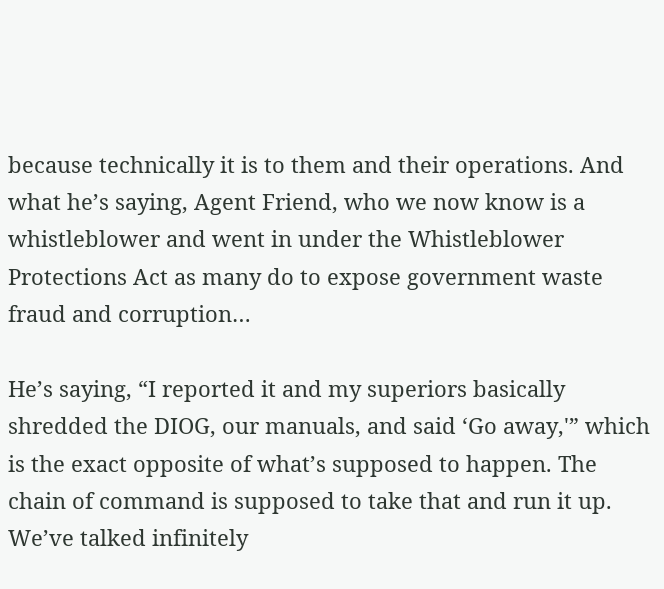because technically it is to them and their operations. And what he’s saying, Agent Friend, who we now know is a whistleblower and went in under the Whistleblower Protections Act as many do to expose government waste fraud and corruption…

He’s saying, “I reported it and my superiors basically shredded the DIOG, our manuals, and said ‘Go away,'” which is the exact opposite of what’s supposed to happen. The chain of command is supposed to take that and run it up. We’ve talked infinitely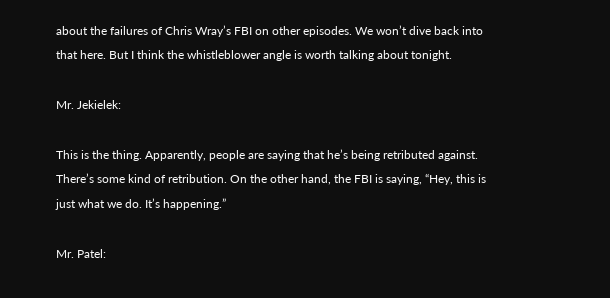about the failures of Chris Wray’s FBI on other episodes. We won’t dive back into that here. But I think the whistleblower angle is worth talking about tonight.

Mr. Jekielek:

This is the thing. Apparently, people are saying that he’s being retributed against. There’s some kind of retribution. On the other hand, the FBI is saying, “Hey, this is just what we do. It’s happening.”

Mr. Patel: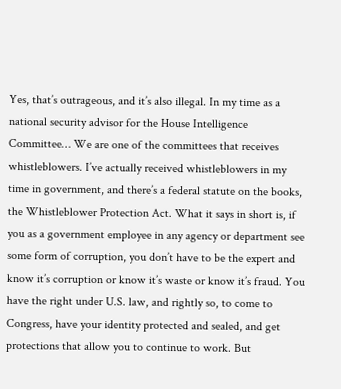Yes, that’s outrageous, and it’s also illegal. In my time as a national security advisor for the House Intelligence Committee… We are one of the committees that receives whistleblowers. I’ve actually received whistleblowers in my time in government, and there’s a federal statute on the books, the Whistleblower Protection Act. What it says in short is, if you as a government employee in any agency or department see some form of corruption, you don’t have to be the expert and know it’s corruption or know it’s waste or know it’s fraud. You have the right under U.S. law, and rightly so, to come to Congress, have your identity protected and sealed, and get protections that allow you to continue to work. But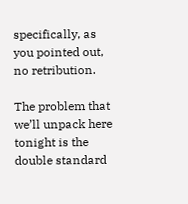specifically, as you pointed out, no retribution.

The problem that we’ll unpack here tonight is the double standard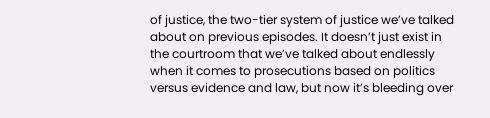of justice, the two-tier system of justice we’ve talked about on previous episodes. It doesn’t just exist in the courtroom that we’ve talked about endlessly when it comes to prosecutions based on politics versus evidence and law, but now it’s bleeding over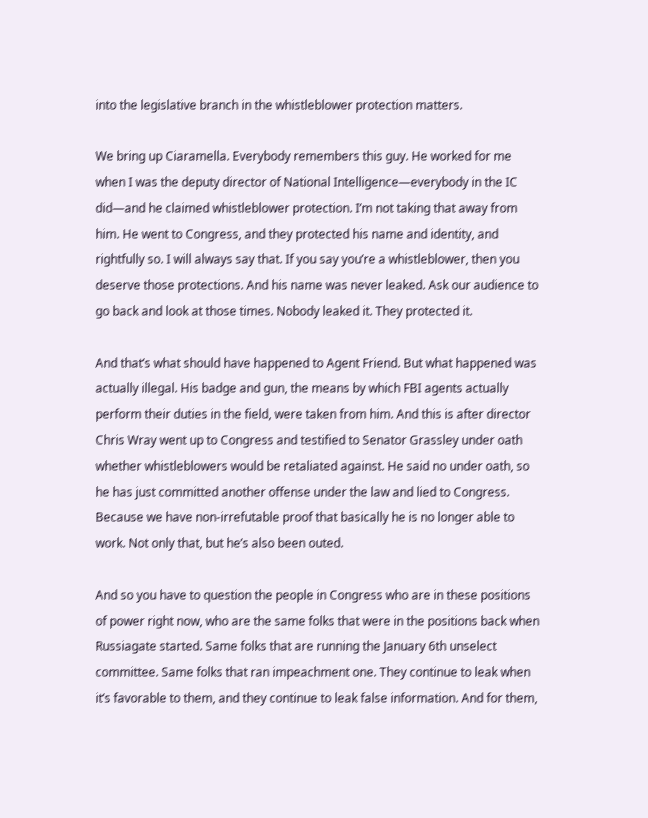into the legislative branch in the whistleblower protection matters.

We bring up Ciaramella. Everybody remembers this guy. He worked for me when I was the deputy director of National Intelligence—everybody in the IC did—and he claimed whistleblower protection. I’m not taking that away from him. He went to Congress, and they protected his name and identity, and rightfully so. I will always say that. If you say you’re a whistleblower, then you deserve those protections. And his name was never leaked. Ask our audience to go back and look at those times. Nobody leaked it. They protected it.

And that’s what should have happened to Agent Friend. But what happened was actually illegal. His badge and gun, the means by which FBI agents actually perform their duties in the field, were taken from him. And this is after director Chris Wray went up to Congress and testified to Senator Grassley under oath whether whistleblowers would be retaliated against. He said no under oath, so he has just committed another offense under the law and lied to Congress. Because we have non-irrefutable proof that basically he is no longer able to work. Not only that, but he’s also been outed.

And so you have to question the people in Congress who are in these positions of power right now, who are the same folks that were in the positions back when Russiagate started. Same folks that are running the January 6th unselect committee. Same folks that ran impeachment one. They continue to leak when it’s favorable to them, and they continue to leak false information. And for them,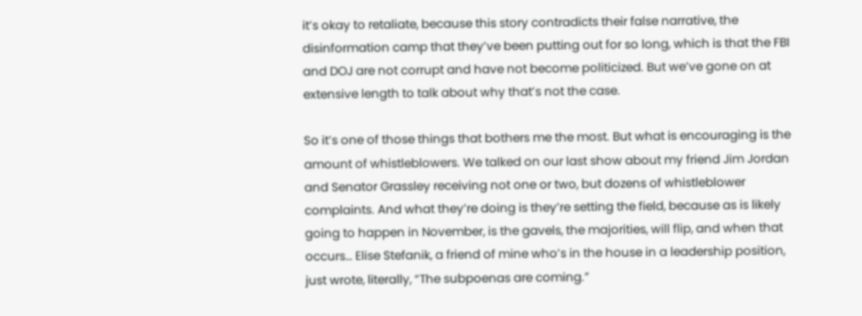it’s okay to retaliate, because this story contradicts their false narrative, the disinformation camp that they’ve been putting out for so long, which is that the FBI and DOJ are not corrupt and have not become politicized. But we’ve gone on at extensive length to talk about why that’s not the case.

So it’s one of those things that bothers me the most. But what is encouraging is the amount of whistleblowers. We talked on our last show about my friend Jim Jordan and Senator Grassley receiving not one or two, but dozens of whistleblower complaints. And what they’re doing is they’re setting the field, because as is likely going to happen in November, is the gavels, the majorities, will flip, and when that occurs… Elise Stefanik, a friend of mine who’s in the house in a leadership position, just wrote, literally, “The subpoenas are coming.”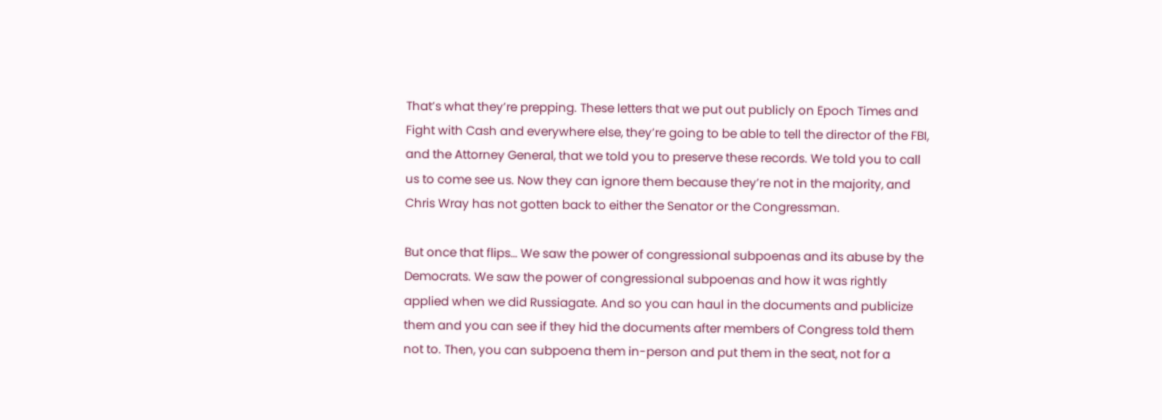That’s what they’re prepping. These letters that we put out publicly on Epoch Times and Fight with Cash and everywhere else, they’re going to be able to tell the director of the FBI, and the Attorney General, that we told you to preserve these records. We told you to call us to come see us. Now they can ignore them because they’re not in the majority, and Chris Wray has not gotten back to either the Senator or the Congressman.

But once that flips… We saw the power of congressional subpoenas and its abuse by the Democrats. We saw the power of congressional subpoenas and how it was rightly applied when we did Russiagate. And so you can haul in the documents and publicize them and you can see if they hid the documents after members of Congress told them not to. Then, you can subpoena them in-person and put them in the seat, not for a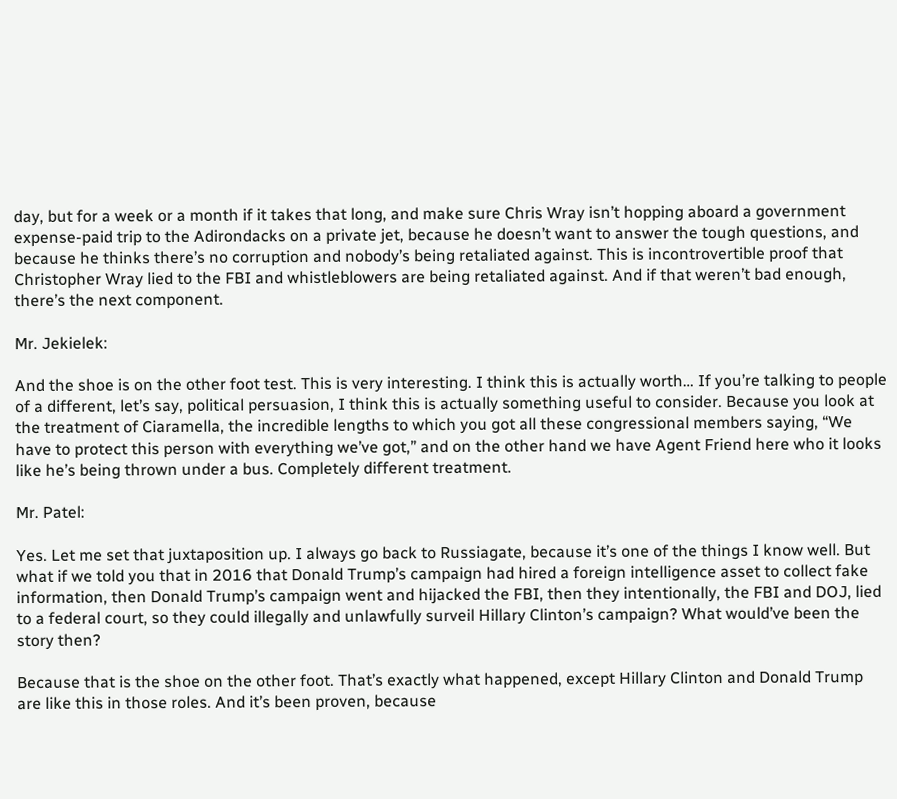day, but for a week or a month if it takes that long, and make sure Chris Wray isn’t hopping aboard a government expense-paid trip to the Adirondacks on a private jet, because he doesn’t want to answer the tough questions, and because he thinks there’s no corruption and nobody’s being retaliated against. This is incontrovertible proof that Christopher Wray lied to the FBI and whistleblowers are being retaliated against. And if that weren’t bad enough, there’s the next component.

Mr. Jekielek:

And the shoe is on the other foot test. This is very interesting. I think this is actually worth… If you’re talking to people of a different, let’s say, political persuasion, I think this is actually something useful to consider. Because you look at the treatment of Ciaramella, the incredible lengths to which you got all these congressional members saying, “We have to protect this person with everything we’ve got,” and on the other hand we have Agent Friend here who it looks like he’s being thrown under a bus. Completely different treatment.

Mr. Patel:

Yes. Let me set that juxtaposition up. I always go back to Russiagate, because it’s one of the things I know well. But what if we told you that in 2016 that Donald Trump’s campaign had hired a foreign intelligence asset to collect fake information, then Donald Trump’s campaign went and hijacked the FBI, then they intentionally, the FBI and DOJ, lied to a federal court, so they could illegally and unlawfully surveil Hillary Clinton’s campaign? What would’ve been the story then?

Because that is the shoe on the other foot. That’s exactly what happened, except Hillary Clinton and Donald Trump are like this in those roles. And it’s been proven, because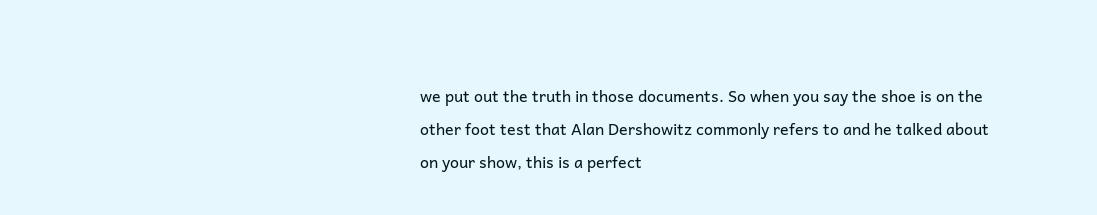we put out the truth in those documents. So when you say the shoe is on the other foot test that Alan Dershowitz commonly refers to and he talked about on your show, this is a perfect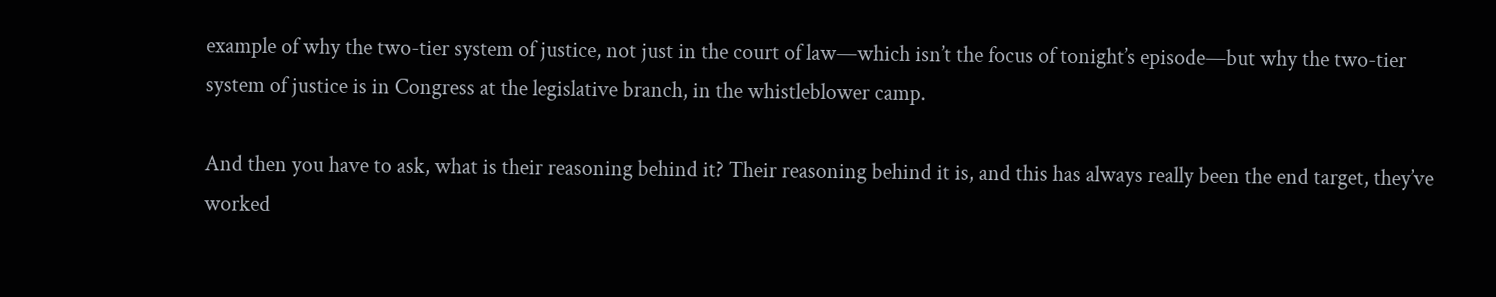example of why the two-tier system of justice, not just in the court of law—which isn’t the focus of tonight’s episode—but why the two-tier system of justice is in Congress at the legislative branch, in the whistleblower camp.

And then you have to ask, what is their reasoning behind it? Their reasoning behind it is, and this has always really been the end target, they’ve worked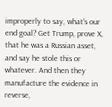improperly to say, what’s our end goal? Get Trump, prove X, that he was a Russian asset, and say he stole this or whatever. And then they manufacture the evidence in reverse,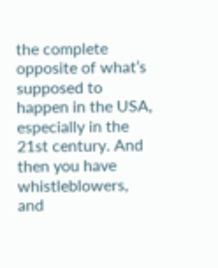the complete opposite of what’s supposed to happen in the USA, especially in the 21st century. And then you have whistleblowers, and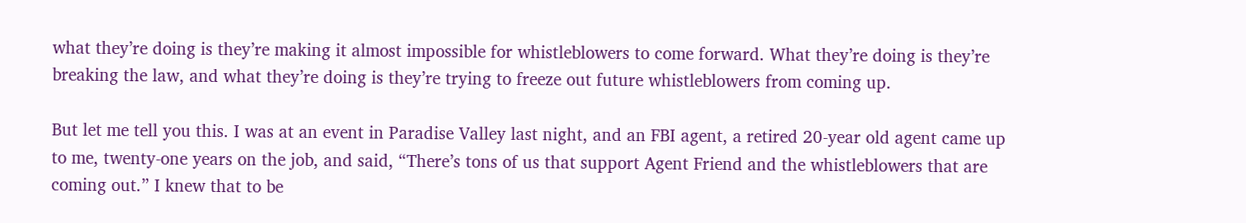what they’re doing is they’re making it almost impossible for whistleblowers to come forward. What they’re doing is they’re breaking the law, and what they’re doing is they’re trying to freeze out future whistleblowers from coming up.

But let me tell you this. I was at an event in Paradise Valley last night, and an FBI agent, a retired 20-year old agent came up to me, twenty-one years on the job, and said, “There’s tons of us that support Agent Friend and the whistleblowers that are coming out.” I knew that to be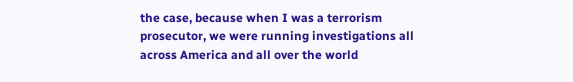the case, because when I was a terrorism prosecutor, we were running investigations all across America and all over the world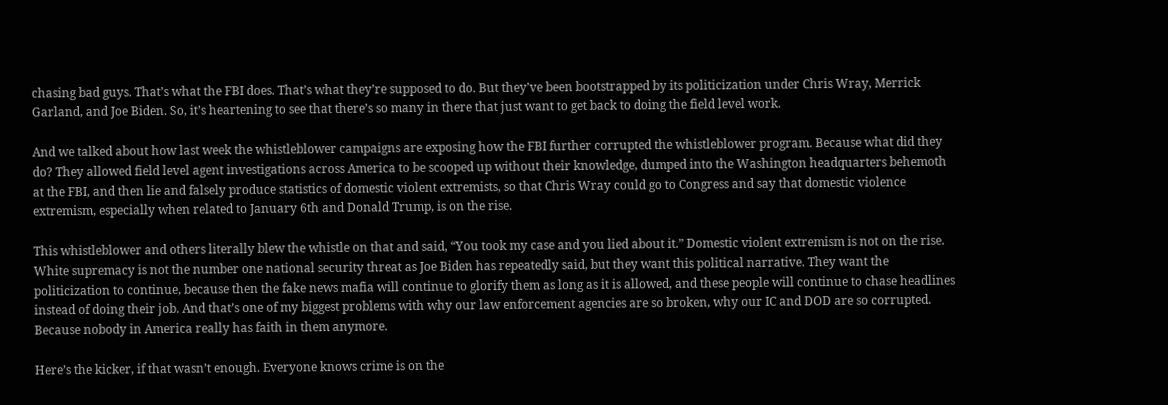chasing bad guys. That’s what the FBI does. That’s what they’re supposed to do. But they’ve been bootstrapped by its politicization under Chris Wray, Merrick Garland, and Joe Biden. So, it’s heartening to see that there’s so many in there that just want to get back to doing the field level work.

And we talked about how last week the whistleblower campaigns are exposing how the FBI further corrupted the whistleblower program. Because what did they do? They allowed field level agent investigations across America to be scooped up without their knowledge, dumped into the Washington headquarters behemoth at the FBI, and then lie and falsely produce statistics of domestic violent extremists, so that Chris Wray could go to Congress and say that domestic violence extremism, especially when related to January 6th and Donald Trump, is on the rise.

This whistleblower and others literally blew the whistle on that and said, “You took my case and you lied about it.” Domestic violent extremism is not on the rise. White supremacy is not the number one national security threat as Joe Biden has repeatedly said, but they want this political narrative. They want the politicization to continue, because then the fake news mafia will continue to glorify them as long as it is allowed, and these people will continue to chase headlines instead of doing their job. And that’s one of my biggest problems with why our law enforcement agencies are so broken, why our IC and DOD are so corrupted. Because nobody in America really has faith in them anymore.

Here’s the kicker, if that wasn’t enough. Everyone knows crime is on the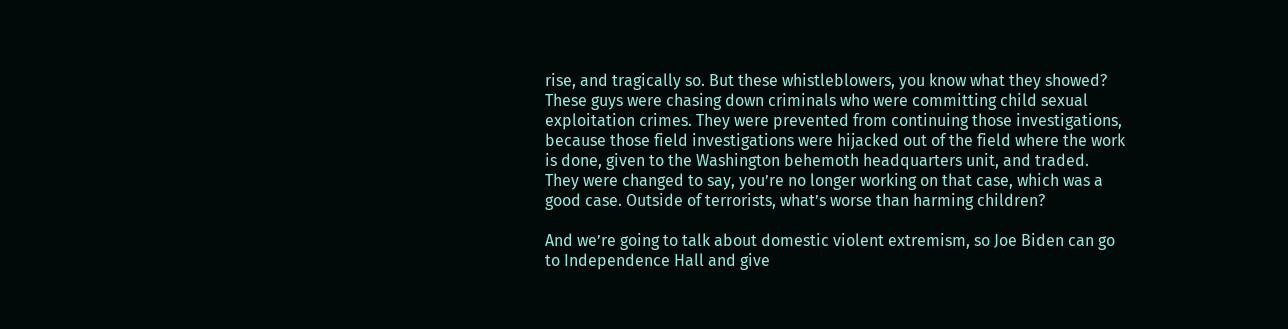rise, and tragically so. But these whistleblowers, you know what they showed? These guys were chasing down criminals who were committing child sexual exploitation crimes. They were prevented from continuing those investigations, because those field investigations were hijacked out of the field where the work is done, given to the Washington behemoth headquarters unit, and traded. They were changed to say, you’re no longer working on that case, which was a good case. Outside of terrorists, what’s worse than harming children?

And we’re going to talk about domestic violent extremism, so Joe Biden can go to Independence Hall and give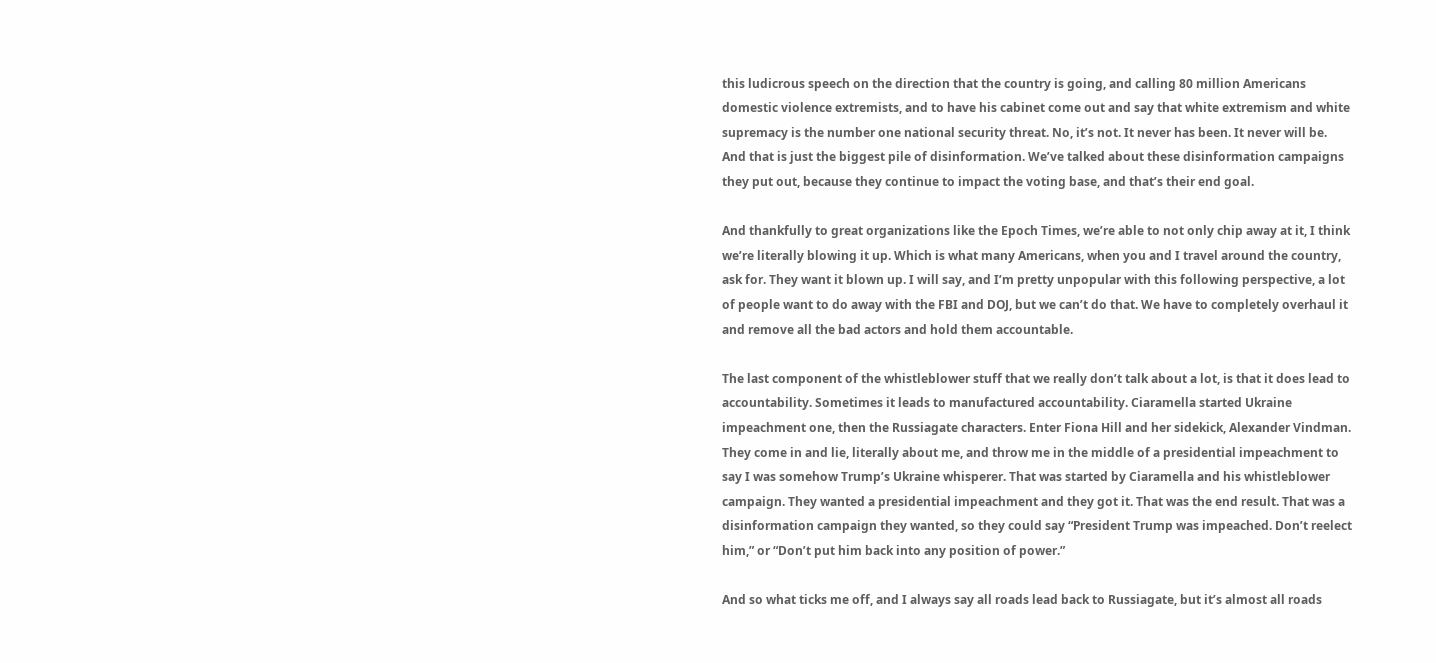this ludicrous speech on the direction that the country is going, and calling 80 million Americans domestic violence extremists, and to have his cabinet come out and say that white extremism and white supremacy is the number one national security threat. No, it’s not. It never has been. It never will be. And that is just the biggest pile of disinformation. We’ve talked about these disinformation campaigns they put out, because they continue to impact the voting base, and that’s their end goal.

And thankfully to great organizations like the Epoch Times, we’re able to not only chip away at it, I think we’re literally blowing it up. Which is what many Americans, when you and I travel around the country, ask for. They want it blown up. I will say, and I’m pretty unpopular with this following perspective, a lot of people want to do away with the FBI and DOJ, but we can’t do that. We have to completely overhaul it and remove all the bad actors and hold them accountable.

The last component of the whistleblower stuff that we really don’t talk about a lot, is that it does lead to accountability. Sometimes it leads to manufactured accountability. Ciaramella started Ukraine impeachment one, then the Russiagate characters. Enter Fiona Hill and her sidekick, Alexander Vindman. They come in and lie, literally about me, and throw me in the middle of a presidential impeachment to say I was somehow Trump’s Ukraine whisperer. That was started by Ciaramella and his whistleblower campaign. They wanted a presidential impeachment and they got it. That was the end result. That was a disinformation campaign they wanted, so they could say “President Trump was impeached. Don’t reelect him,” or “Don’t put him back into any position of power.”

And so what ticks me off, and I always say all roads lead back to Russiagate, but it’s almost all roads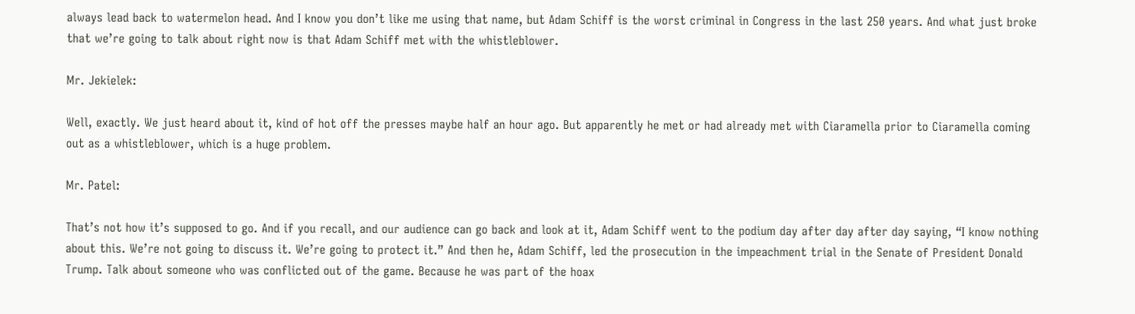always lead back to watermelon head. And I know you don’t like me using that name, but Adam Schiff is the worst criminal in Congress in the last 250 years. And what just broke that we’re going to talk about right now is that Adam Schiff met with the whistleblower.

Mr. Jekielek:

Well, exactly. We just heard about it, kind of hot off the presses maybe half an hour ago. But apparently he met or had already met with Ciaramella prior to Ciaramella coming out as a whistleblower, which is a huge problem.

Mr. Patel:

That’s not how it’s supposed to go. And if you recall, and our audience can go back and look at it, Adam Schiff went to the podium day after day after day saying, “I know nothing about this. We’re not going to discuss it. We’re going to protect it.” And then he, Adam Schiff, led the prosecution in the impeachment trial in the Senate of President Donald Trump. Talk about someone who was conflicted out of the game. Because he was part of the hoax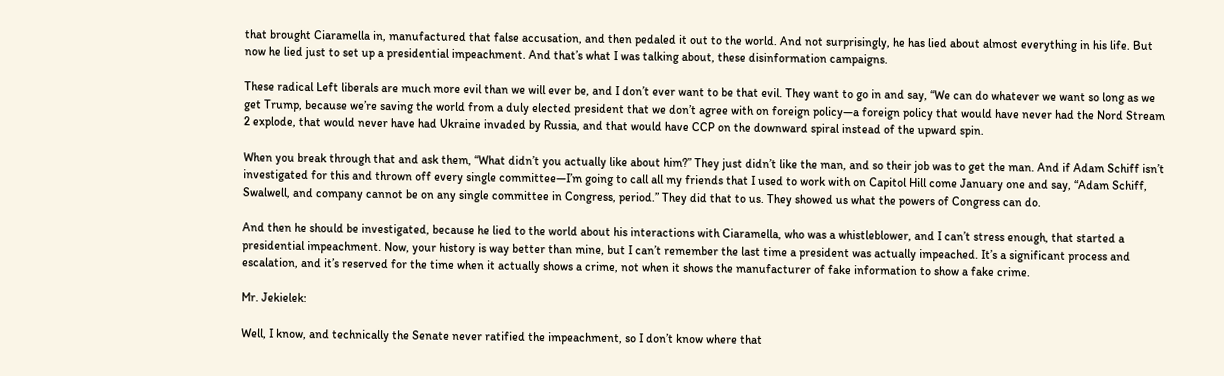that brought Ciaramella in, manufactured that false accusation, and then pedaled it out to the world. And not surprisingly, he has lied about almost everything in his life. But now he lied just to set up a presidential impeachment. And that’s what I was talking about, these disinformation campaigns.

These radical Left liberals are much more evil than we will ever be, and I don’t ever want to be that evil. They want to go in and say, “We can do whatever we want so long as we get Trump, because we’re saving the world from a duly elected president that we don’t agree with on foreign policy—a foreign policy that would have never had the Nord Stream 2 explode, that would never have had Ukraine invaded by Russia, and that would have CCP on the downward spiral instead of the upward spin.

When you break through that and ask them, “What didn’t you actually like about him?” They just didn’t like the man, and so their job was to get the man. And if Adam Schiff isn’t investigated for this and thrown off every single committee—I’m going to call all my friends that I used to work with on Capitol Hill come January one and say, “Adam Schiff, Swalwell, and company cannot be on any single committee in Congress, period.” They did that to us. They showed us what the powers of Congress can do.

And then he should be investigated, because he lied to the world about his interactions with Ciaramella, who was a whistleblower, and I can’t stress enough, that started a presidential impeachment. Now, your history is way better than mine, but I can’t remember the last time a president was actually impeached. It’s a significant process and escalation, and it’s reserved for the time when it actually shows a crime, not when it shows the manufacturer of fake information to show a fake crime.

Mr. Jekielek:

Well, I know, and technically the Senate never ratified the impeachment, so I don’t know where that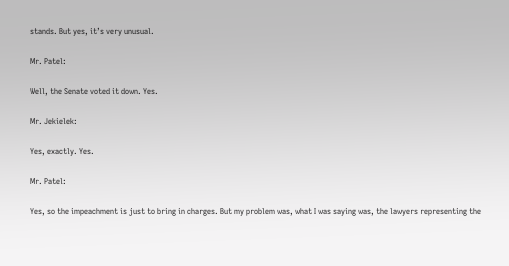stands. But yes, it’s very unusual.

Mr. Patel:

Well, the Senate voted it down. Yes.

Mr. Jekielek:

Yes, exactly. Yes.

Mr. Patel:

Yes, so the impeachment is just to bring in charges. But my problem was, what I was saying was, the lawyers representing the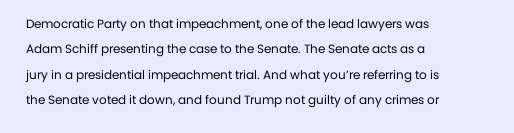Democratic Party on that impeachment, one of the lead lawyers was Adam Schiff presenting the case to the Senate. The Senate acts as a jury in a presidential impeachment trial. And what you’re referring to is the Senate voted it down, and found Trump not guilty of any crimes or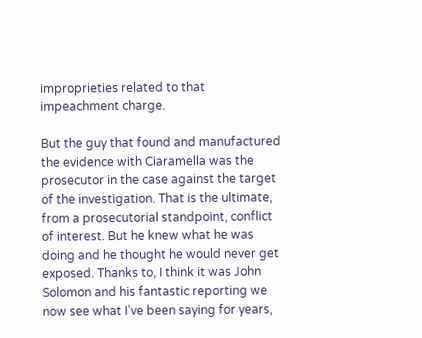improprieties related to that impeachment charge.

But the guy that found and manufactured the evidence with Ciaramella was the prosecutor in the case against the target of the investigation. That is the ultimate, from a prosecutorial standpoint, conflict of interest. But he knew what he was doing and he thought he would never get exposed. Thanks to, I think it was John Solomon and his fantastic reporting we now see what I’ve been saying for years,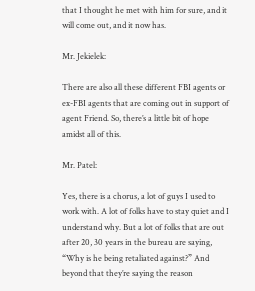that I thought he met with him for sure, and it will come out, and it now has.

Mr. Jekielek:

There are also all these different FBI agents or ex-FBI agents that are coming out in support of agent Friend. So, there’s a little bit of hope amidst all of this.

Mr. Patel:

Yes, there is a chorus, a lot of guys I used to work with. A lot of folks have to stay quiet and I understand why. But a lot of folks that are out after 20, 30 years in the bureau are saying, “Why is he being retaliated against?” And beyond that they’re saying the reason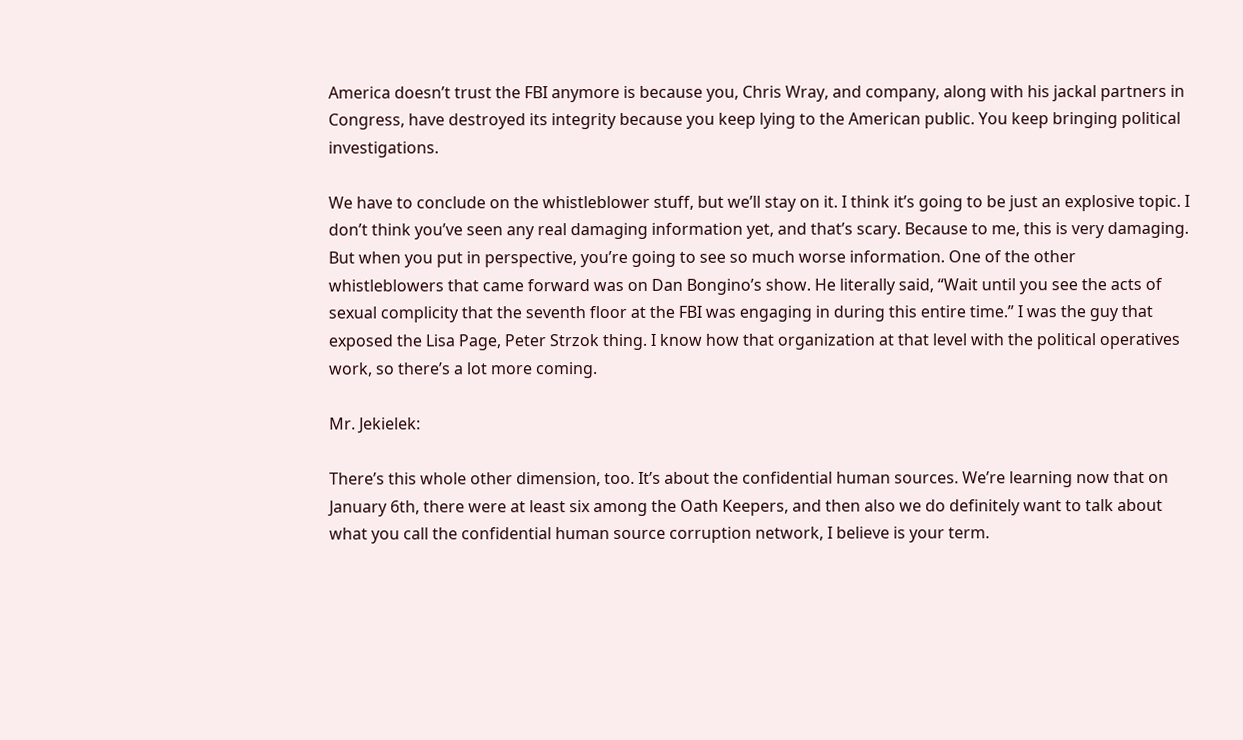America doesn’t trust the FBI anymore is because you, Chris Wray, and company, along with his jackal partners in Congress, have destroyed its integrity because you keep lying to the American public. You keep bringing political investigations.

We have to conclude on the whistleblower stuff, but we’ll stay on it. I think it’s going to be just an explosive topic. I don’t think you’ve seen any real damaging information yet, and that’s scary. Because to me, this is very damaging. But when you put in perspective, you’re going to see so much worse information. One of the other whistleblowers that came forward was on Dan Bongino’s show. He literally said, “Wait until you see the acts of sexual complicity that the seventh floor at the FBI was engaging in during this entire time.” I was the guy that exposed the Lisa Page, Peter Strzok thing. I know how that organization at that level with the political operatives work, so there’s a lot more coming.

Mr. Jekielek:

There’s this whole other dimension, too. It’s about the confidential human sources. We’re learning now that on January 6th, there were at least six among the Oath Keepers, and then also we do definitely want to talk about what you call the confidential human source corruption network, I believe is your term.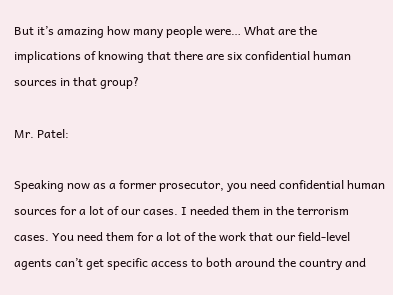But it’s amazing how many people were… What are the implications of knowing that there are six confidential human sources in that group?

Mr. Patel:

Speaking now as a former prosecutor, you need confidential human sources for a lot of our cases. I needed them in the terrorism cases. You need them for a lot of the work that our field-level agents can’t get specific access to both around the country and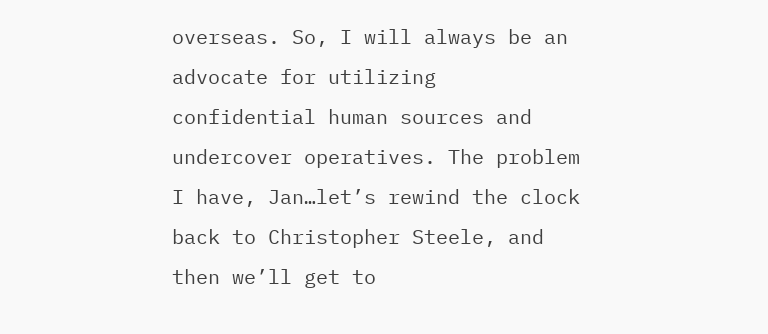overseas. So, I will always be an advocate for utilizing confidential human sources and undercover operatives. The problem I have, Jan…let’s rewind the clock back to Christopher Steele, and then we’ll get to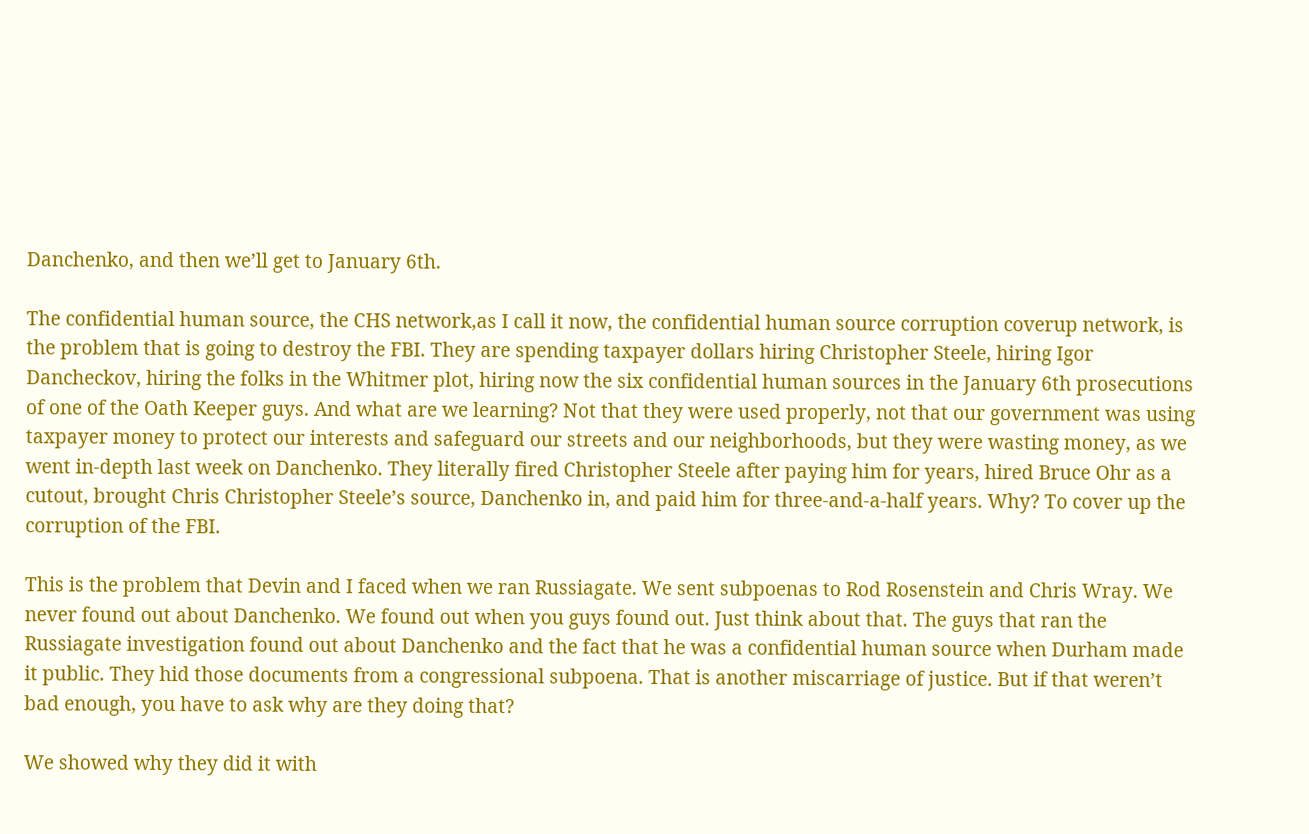Danchenko, and then we’ll get to January 6th.

The confidential human source, the CHS network,as I call it now, the confidential human source corruption coverup network, is the problem that is going to destroy the FBI. They are spending taxpayer dollars hiring Christopher Steele, hiring Igor Dancheckov, hiring the folks in the Whitmer plot, hiring now the six confidential human sources in the January 6th prosecutions of one of the Oath Keeper guys. And what are we learning? Not that they were used properly, not that our government was using taxpayer money to protect our interests and safeguard our streets and our neighborhoods, but they were wasting money, as we went in-depth last week on Danchenko. They literally fired Christopher Steele after paying him for years, hired Bruce Ohr as a cutout, brought Chris Christopher Steele’s source, Danchenko in, and paid him for three-and-a-half years. Why? To cover up the corruption of the FBI.

This is the problem that Devin and I faced when we ran Russiagate. We sent subpoenas to Rod Rosenstein and Chris Wray. We never found out about Danchenko. We found out when you guys found out. Just think about that. The guys that ran the Russiagate investigation found out about Danchenko and the fact that he was a confidential human source when Durham made it public. They hid those documents from a congressional subpoena. That is another miscarriage of justice. But if that weren’t bad enough, you have to ask why are they doing that?

We showed why they did it with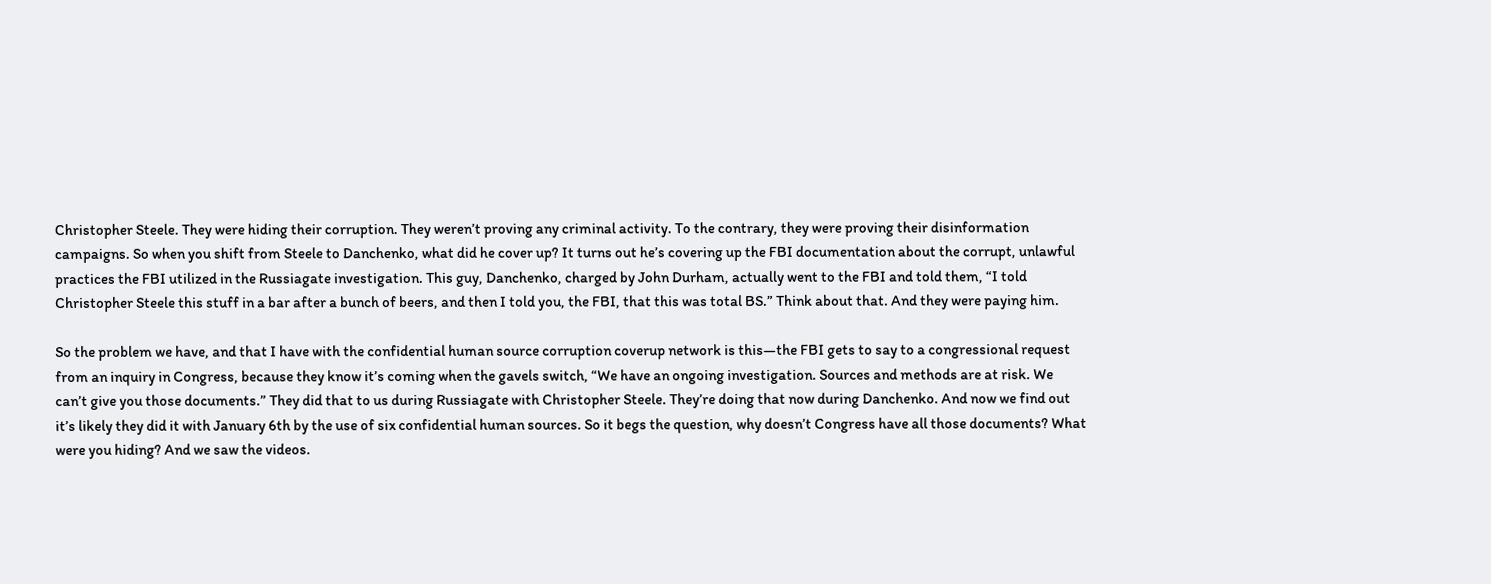Christopher Steele. They were hiding their corruption. They weren’t proving any criminal activity. To the contrary, they were proving their disinformation campaigns. So when you shift from Steele to Danchenko, what did he cover up? It turns out he’s covering up the FBI documentation about the corrupt, unlawful practices the FBI utilized in the Russiagate investigation. This guy, Danchenko, charged by John Durham, actually went to the FBI and told them, “I told Christopher Steele this stuff in a bar after a bunch of beers, and then I told you, the FBI, that this was total BS.” Think about that. And they were paying him.

So the problem we have, and that I have with the confidential human source corruption coverup network is this—the FBI gets to say to a congressional request from an inquiry in Congress, because they know it’s coming when the gavels switch, “We have an ongoing investigation. Sources and methods are at risk. We can’t give you those documents.” They did that to us during Russiagate with Christopher Steele. They’re doing that now during Danchenko. And now we find out it’s likely they did it with January 6th by the use of six confidential human sources. So it begs the question, why doesn’t Congress have all those documents? What were you hiding? And we saw the videos.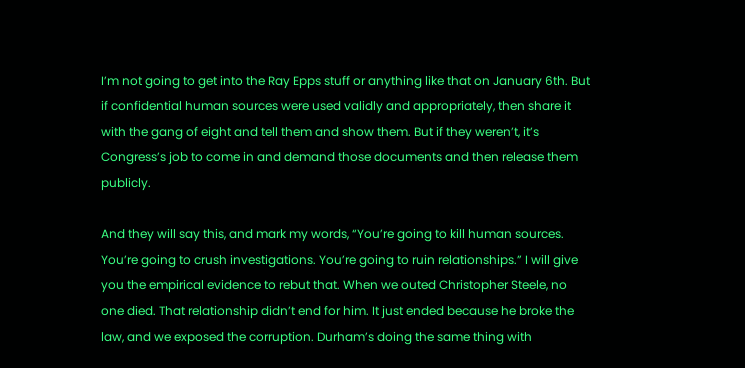I’m not going to get into the Ray Epps stuff or anything like that on January 6th. But if confidential human sources were used validly and appropriately, then share it with the gang of eight and tell them and show them. But if they weren’t, it’s Congress’s job to come in and demand those documents and then release them publicly.

And they will say this, and mark my words, “You’re going to kill human sources. You’re going to crush investigations. You’re going to ruin relationships.” I will give you the empirical evidence to rebut that. When we outed Christopher Steele, no one died. That relationship didn’t end for him. It just ended because he broke the law, and we exposed the corruption. Durham’s doing the same thing with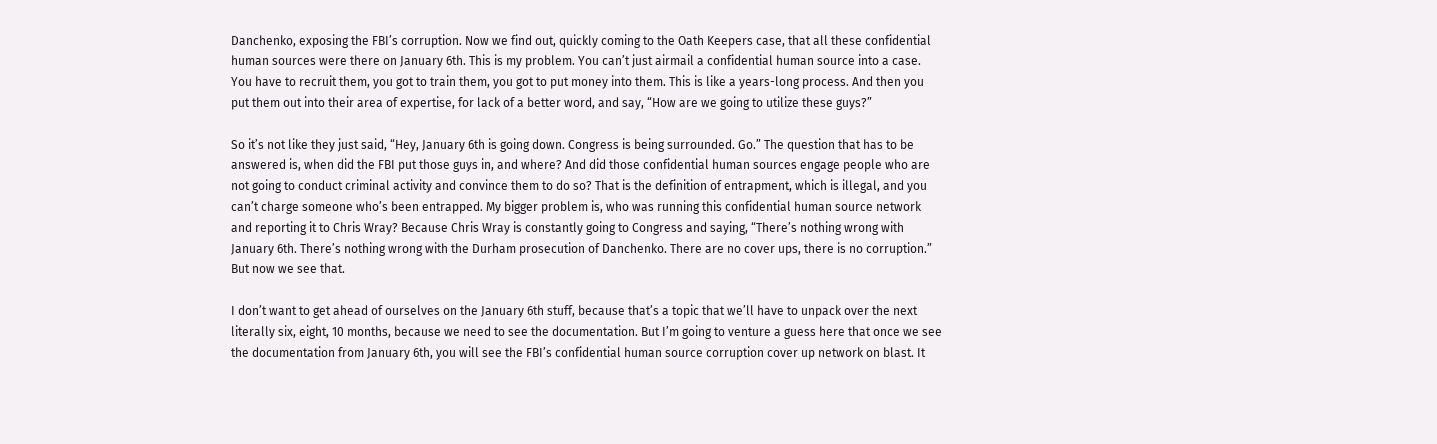Danchenko, exposing the FBI’s corruption. Now we find out, quickly coming to the Oath Keepers case, that all these confidential human sources were there on January 6th. This is my problem. You can’t just airmail a confidential human source into a case. You have to recruit them, you got to train them, you got to put money into them. This is like a years-long process. And then you put them out into their area of expertise, for lack of a better word, and say, “How are we going to utilize these guys?”

So it’s not like they just said, “Hey, January 6th is going down. Congress is being surrounded. Go.” The question that has to be answered is, when did the FBI put those guys in, and where? And did those confidential human sources engage people who are not going to conduct criminal activity and convince them to do so? That is the definition of entrapment, which is illegal, and you can’t charge someone who’s been entrapped. My bigger problem is, who was running this confidential human source network and reporting it to Chris Wray? Because Chris Wray is constantly going to Congress and saying, “There’s nothing wrong with January 6th. There’s nothing wrong with the Durham prosecution of Danchenko. There are no cover ups, there is no corruption.” But now we see that.

I don’t want to get ahead of ourselves on the January 6th stuff, because that’s a topic that we’ll have to unpack over the next literally six, eight, 10 months, because we need to see the documentation. But I’m going to venture a guess here that once we see the documentation from January 6th, you will see the FBI’s confidential human source corruption cover up network on blast. It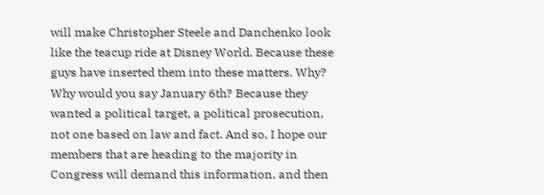will make Christopher Steele and Danchenko look like the teacup ride at Disney World. Because these guys have inserted them into these matters. Why? Why would you say January 6th? Because they wanted a political target, a political prosecution, not one based on law and fact. And so, I hope our members that are heading to the majority in Congress will demand this information, and then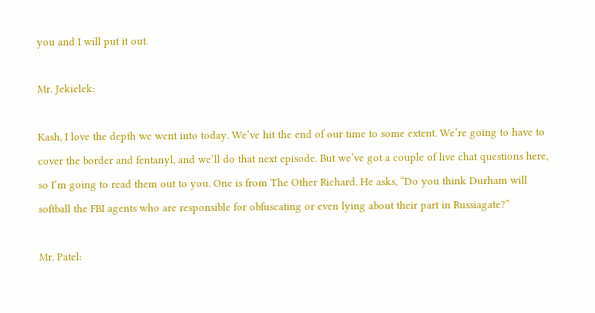you and I will put it out.

Mr. Jekielek:

Kash, I love the depth we went into today. We’ve hit the end of our time to some extent. We’re going to have to cover the border and fentanyl, and we’ll do that next episode. But we’ve got a couple of live chat questions here, so I’m going to read them out to you. One is from The Other Richard. He asks, “Do you think Durham will softball the FBI agents who are responsible for obfuscating or even lying about their part in Russiagate?”

Mr. Patel: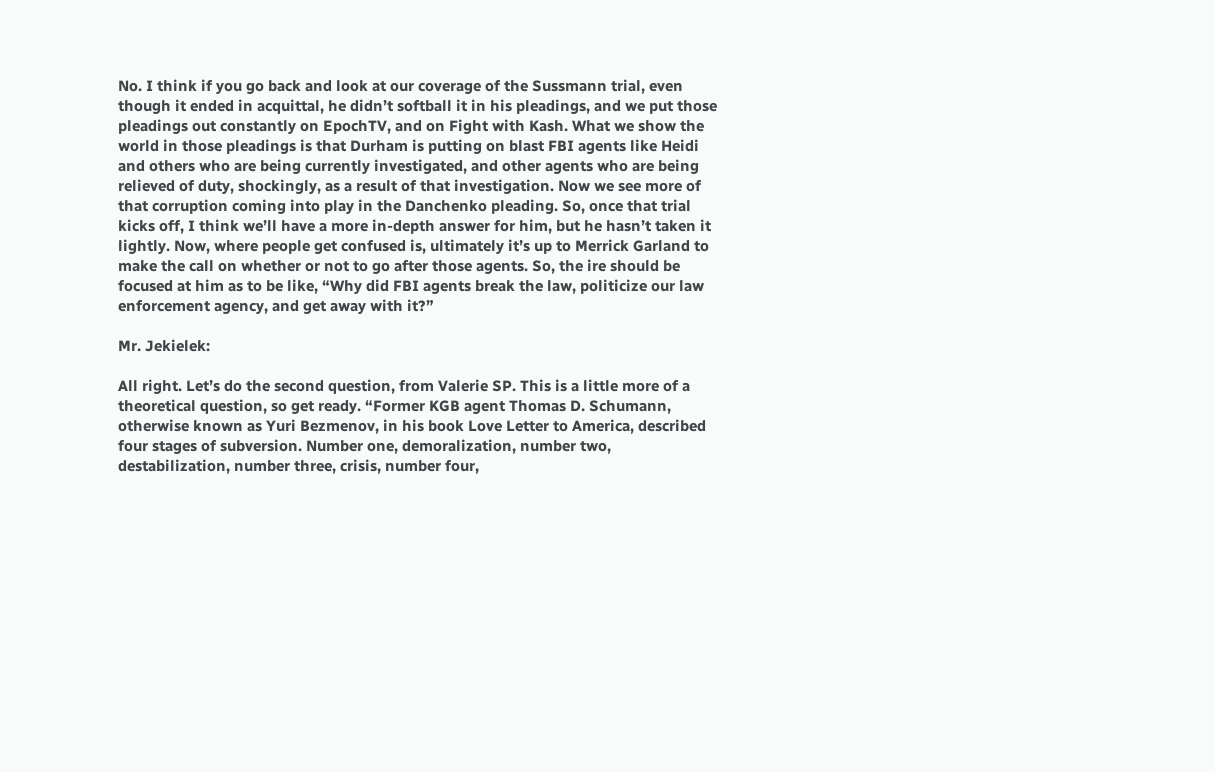No. I think if you go back and look at our coverage of the Sussmann trial, even though it ended in acquittal, he didn’t softball it in his pleadings, and we put those pleadings out constantly on EpochTV, and on Fight with Kash. What we show the world in those pleadings is that Durham is putting on blast FBI agents like Heidi and others who are being currently investigated, and other agents who are being relieved of duty, shockingly, as a result of that investigation. Now we see more of that corruption coming into play in the Danchenko pleading. So, once that trial kicks off, I think we’ll have a more in-depth answer for him, but he hasn’t taken it lightly. Now, where people get confused is, ultimately it’s up to Merrick Garland to make the call on whether or not to go after those agents. So, the ire should be focused at him as to be like, “Why did FBI agents break the law, politicize our law enforcement agency, and get away with it?”

Mr. Jekielek:

All right. Let’s do the second question, from Valerie SP. This is a little more of a theoretical question, so get ready. “Former KGB agent Thomas D. Schumann, otherwise known as Yuri Bezmenov, in his book Love Letter to America, described four stages of subversion. Number one, demoralization, number two, destabilization, number three, crisis, number four,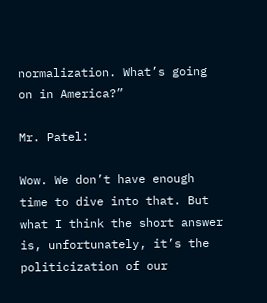normalization. What’s going on in America?”

Mr. Patel:

Wow. We don’t have enough time to dive into that. But what I think the short answer is, unfortunately, it’s the politicization of our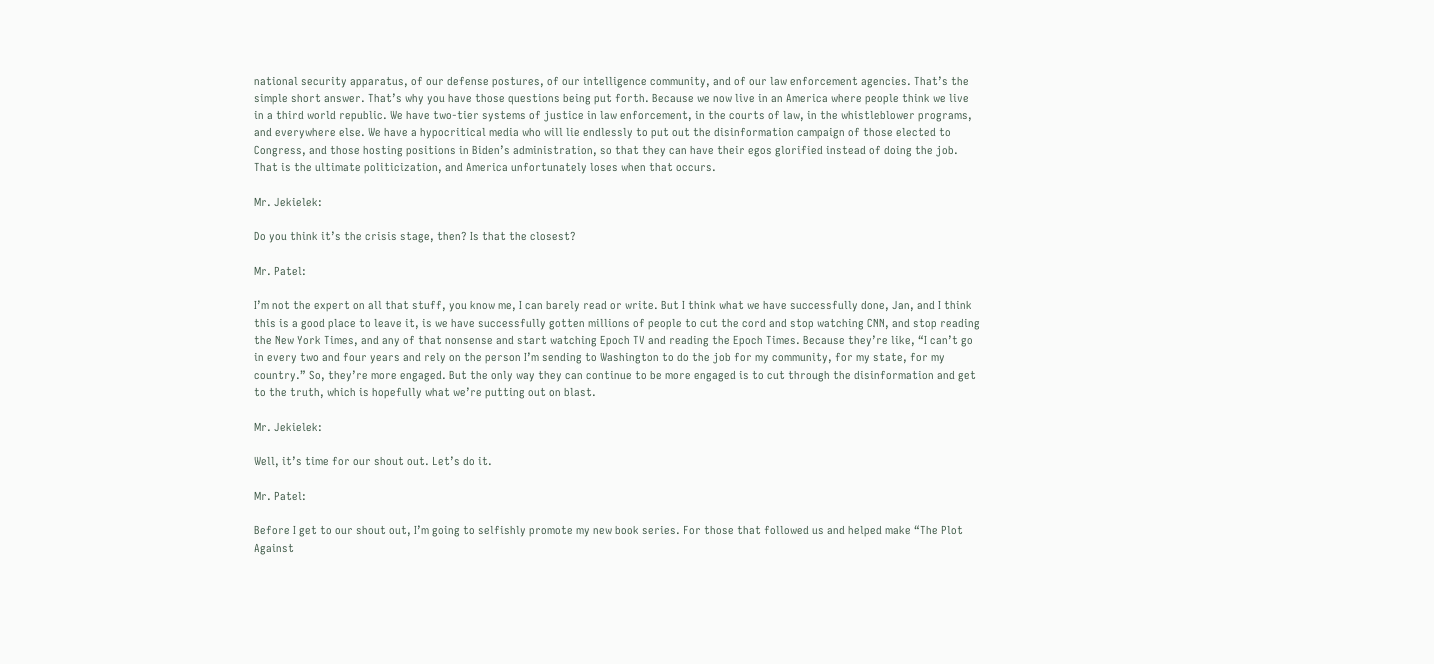national security apparatus, of our defense postures, of our intelligence community, and of our law enforcement agencies. That’s the simple short answer. That’s why you have those questions being put forth. Because we now live in an America where people think we live in a third world republic. We have two-tier systems of justice in law enforcement, in the courts of law, in the whistleblower programs, and everywhere else. We have a hypocritical media who will lie endlessly to put out the disinformation campaign of those elected to Congress, and those hosting positions in Biden’s administration, so that they can have their egos glorified instead of doing the job. That is the ultimate politicization, and America unfortunately loses when that occurs.

Mr. Jekielek:

Do you think it’s the crisis stage, then? Is that the closest?

Mr. Patel:

I’m not the expert on all that stuff, you know me, I can barely read or write. But I think what we have successfully done, Jan, and I think this is a good place to leave it, is we have successfully gotten millions of people to cut the cord and stop watching CNN, and stop reading the New York Times, and any of that nonsense and start watching Epoch TV and reading the Epoch Times. Because they’re like, “I can’t go in every two and four years and rely on the person I’m sending to Washington to do the job for my community, for my state, for my country.” So, they’re more engaged. But the only way they can continue to be more engaged is to cut through the disinformation and get to the truth, which is hopefully what we’re putting out on blast.

Mr. Jekielek:

Well, it’s time for our shout out. Let’s do it.

Mr. Patel:

Before I get to our shout out, I’m going to selfishly promote my new book series. For those that followed us and helped make “The Plot Against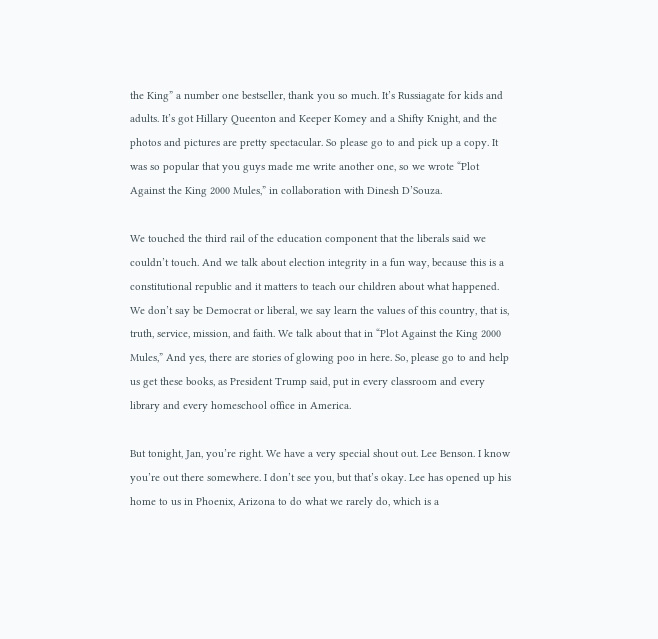the King” a number one bestseller, thank you so much. It’s Russiagate for kids and adults. It’s got Hillary Queenton and Keeper Komey and a Shifty Knight, and the photos and pictures are pretty spectacular. So please go to and pick up a copy. It was so popular that you guys made me write another one, so we wrote “Plot Against the King 2000 Mules,” in collaboration with Dinesh D’Souza.

We touched the third rail of the education component that the liberals said we couldn’t touch. And we talk about election integrity in a fun way, because this is a constitutional republic and it matters to teach our children about what happened. We don’t say be Democrat or liberal, we say learn the values of this country, that is, truth, service, mission, and faith. We talk about that in “Plot Against the King 2000 Mules,” And yes, there are stories of glowing poo in here. So, please go to and help us get these books, as President Trump said, put in every classroom and every library and every homeschool office in America.

But tonight, Jan, you’re right. We have a very special shout out. Lee Benson. I know you’re out there somewhere. I don’t see you, but that’s okay. Lee has opened up his home to us in Phoenix, Arizona to do what we rarely do, which is a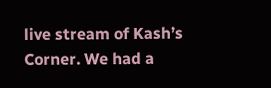live stream of Kash’s Corner. We had a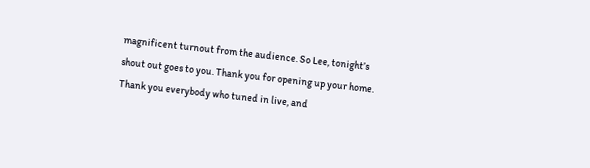magnificent turnout from the audience. So Lee, tonight’s shout out goes to you. Thank you for opening up your home. Thank you everybody who tuned in live, and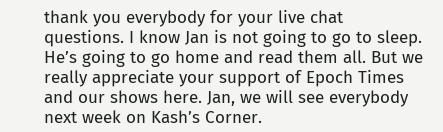thank you everybody for your live chat questions. I know Jan is not going to go to sleep. He’s going to go home and read them all. But we really appreciate your support of Epoch Times and our shows here. Jan, we will see everybody next week on Kash’s Corner.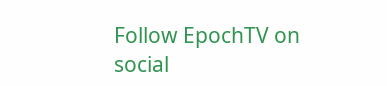Follow EpochTV on social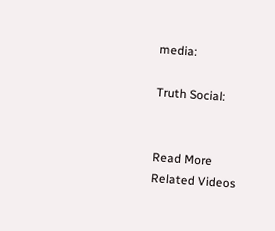media:

Truth Social:


Read More
Related Videos